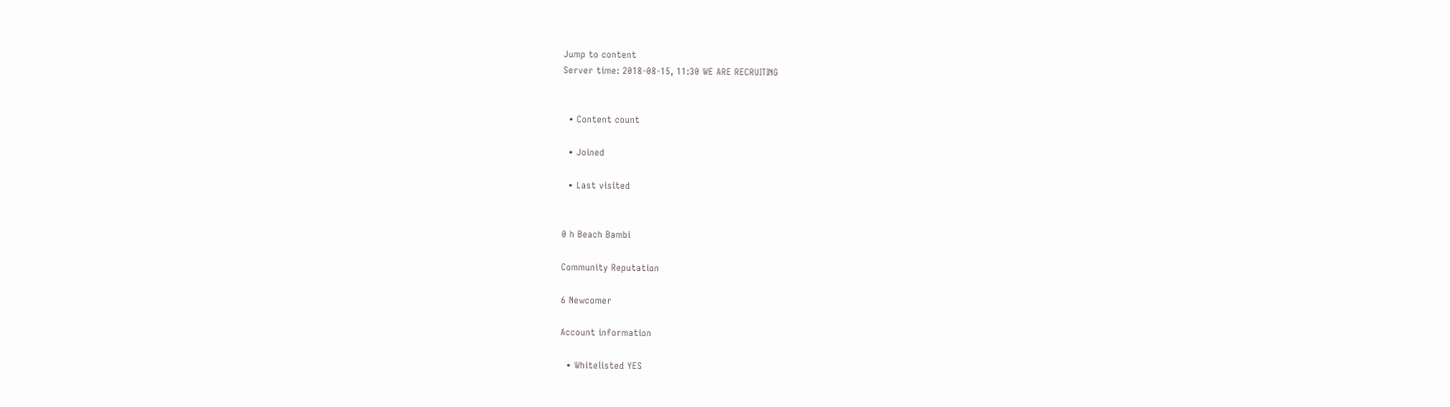Jump to content
Server time: 2018-08-15, 11:30 WE ARE RECRUITING


  • Content count

  • Joined

  • Last visited


0 h Beach Bambi

Community Reputation

6 Newcomer

Account information

  • Whitelisted YES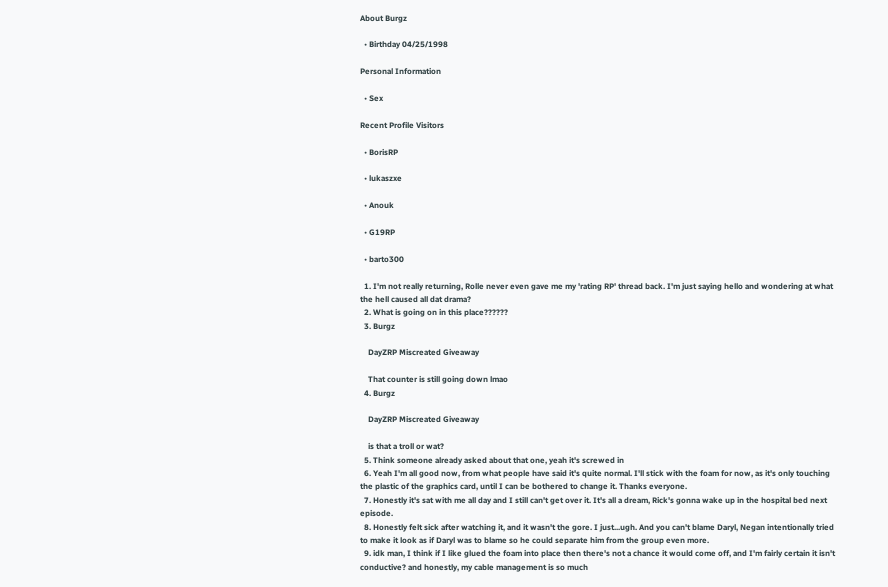About Burgz

  • Birthday 04/25/1998

Personal Information

  • Sex

Recent Profile Visitors

  • BorisRP

  • lukaszxe

  • Anouk

  • G19RP

  • barto300

  1. I'm not really returning, Rolle never even gave me my 'rating RP' thread back. I'm just saying hello and wondering at what the hell caused all dat drama?
  2. What is going on in this place??????
  3. Burgz

    DayZRP Miscreated Giveaway

    That counter is still going down lmao
  4. Burgz

    DayZRP Miscreated Giveaway

    is that a troll or wat?
  5. Think someone already asked about that one, yeah it's screwed in
  6. Yeah I'm all good now, from what people have said it's quite normal. I'll stick with the foam for now, as it's only touching the plastic of the graphics card, until I can be bothered to change it. Thanks everyone.
  7. Honestly it's sat with me all day and I still can't get over it. It's all a dream, Rick's gonna wake up in the hospital bed next episode.
  8. Honestly felt sick after watching it, and it wasn't the gore. I just...ugh. And you can't blame Daryl, Negan intentionally tried to make it look as if Daryl was to blame so he could separate him from the group even more.
  9. idk man, I think if I like glued the foam into place then there's not a chance it would come off, and I'm fairly certain it isn't conductive? and honestly, my cable management is so much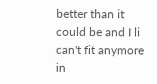better than it could be and I li can't fit anymore in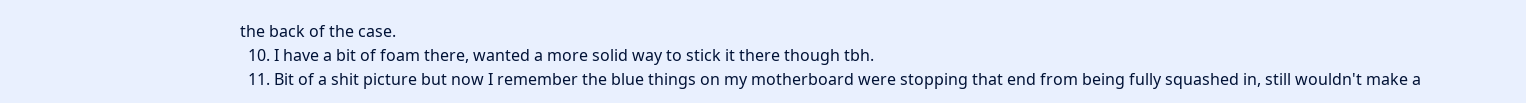the back of the case.
  10. I have a bit of foam there, wanted a more solid way to stick it there though tbh.
  11. Bit of a shit picture but now I remember the blue things on my motherboard were stopping that end from being fully squashed in, still wouldn't make a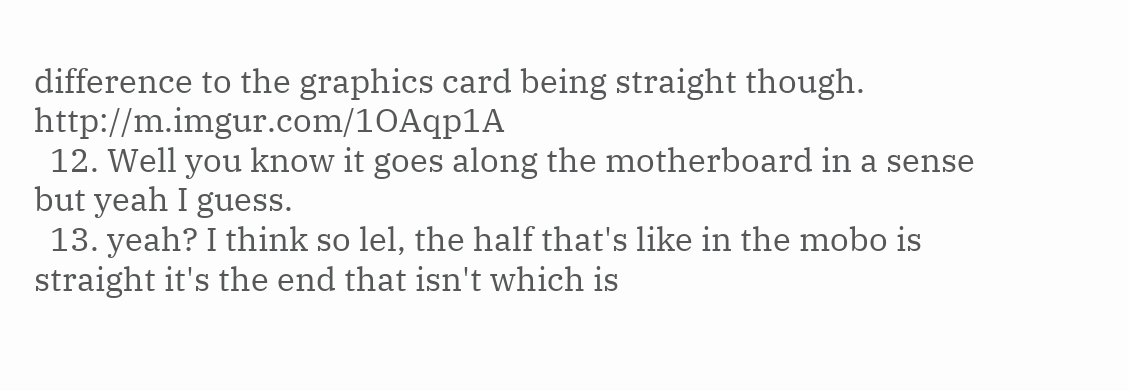difference to the graphics card being straight though. http://m.imgur.com/1OAqp1A
  12. Well you know it goes along the motherboard in a sense but yeah I guess.
  13. yeah? I think so lel, the half that's like in the mobo is straight it's the end that isn't which is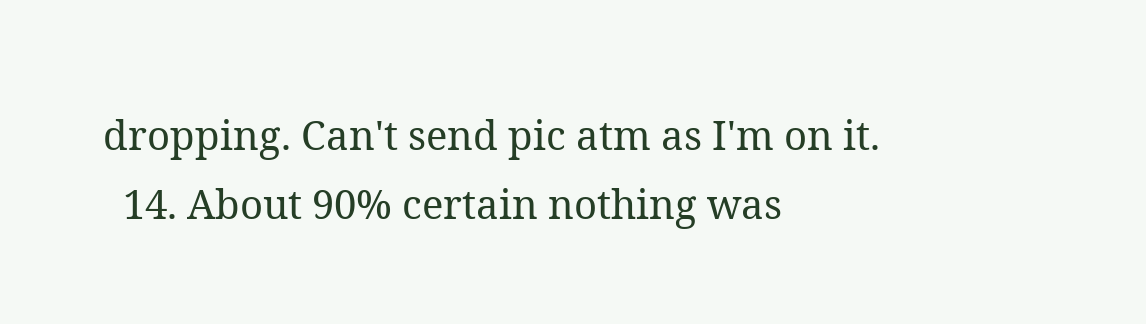dropping. Can't send pic atm as I'm on it.
  14. About 90% certain nothing was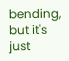bending, but it's just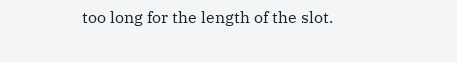too long for the length of the slot.